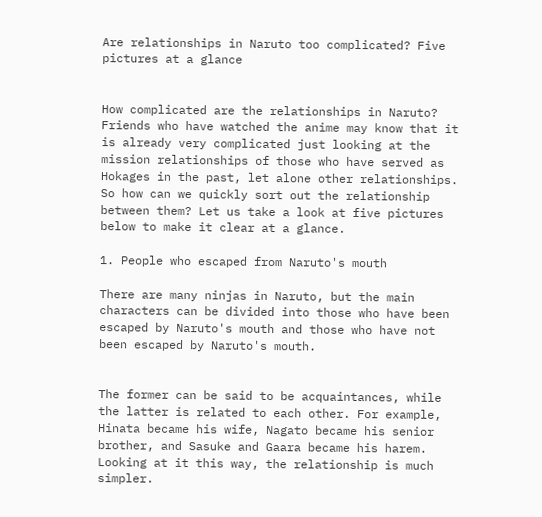Are relationships in Naruto too complicated? Five pictures at a glance


How complicated are the relationships in Naruto? Friends who have watched the anime may know that it is already very complicated just looking at the mission relationships of those who have served as Hokages in the past, let alone other relationships. So how can we quickly sort out the relationship between them? Let us take a look at five pictures below to make it clear at a glance.

1. People who escaped from Naruto's mouth

There are many ninjas in Naruto, but the main characters can be divided into those who have been escaped by Naruto's mouth and those who have not been escaped by Naruto's mouth.


The former can be said to be acquaintances, while the latter is related to each other. For example, Hinata became his wife, Nagato became his senior brother, and Sasuke and Gaara became his harem. Looking at it this way, the relationship is much simpler.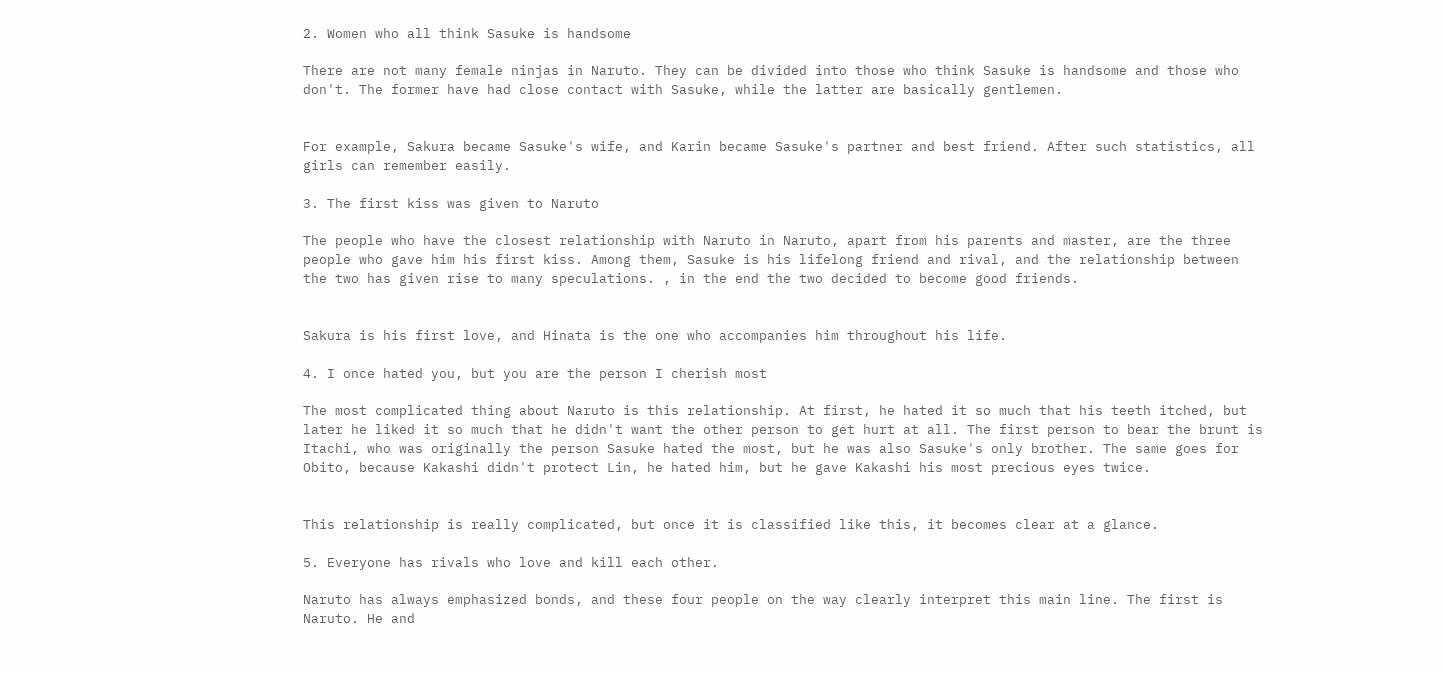2. Women who all think Sasuke is handsome

There are not many female ninjas in Naruto. They can be divided into those who think Sasuke is handsome and those who don't. The former have had close contact with Sasuke, while the latter are basically gentlemen.


For example, Sakura became Sasuke's wife, and Karin became Sasuke's partner and best friend. After such statistics, all girls can remember easily.

3. The first kiss was given to Naruto

The people who have the closest relationship with Naruto in Naruto, apart from his parents and master, are the three people who gave him his first kiss. Among them, Sasuke is his lifelong friend and rival, and the relationship between the two has given rise to many speculations. , in the end the two decided to become good friends.


Sakura is his first love, and Hinata is the one who accompanies him throughout his life.

4. I once hated you, but you are the person I cherish most

The most complicated thing about Naruto is this relationship. At first, he hated it so much that his teeth itched, but later he liked it so much that he didn't want the other person to get hurt at all. The first person to bear the brunt is Itachi, who was originally the person Sasuke hated the most, but he was also Sasuke's only brother. The same goes for Obito, because Kakashi didn't protect Lin, he hated him, but he gave Kakashi his most precious eyes twice.


This relationship is really complicated, but once it is classified like this, it becomes clear at a glance.

5. Everyone has rivals who love and kill each other.

Naruto has always emphasized bonds, and these four people on the way clearly interpret this main line. The first is Naruto. He and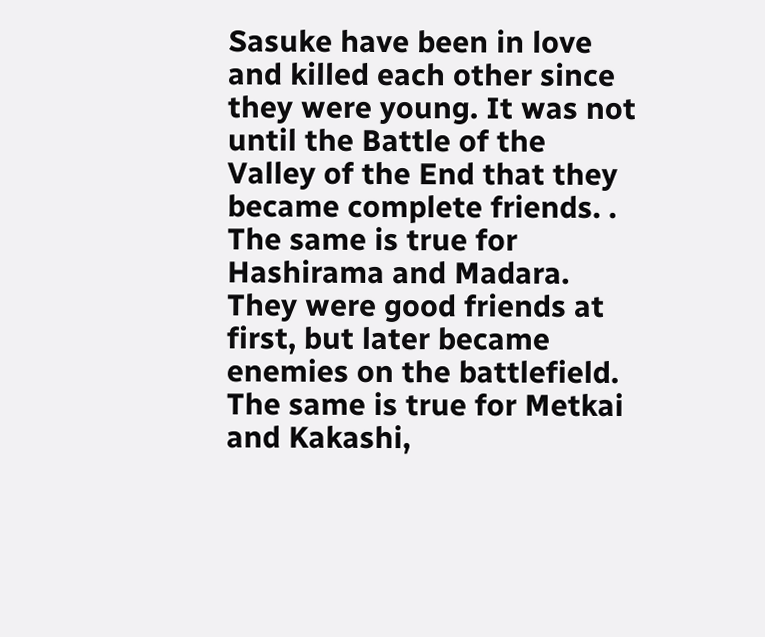Sasuke have been in love and killed each other since they were young. It was not until the Battle of the Valley of the End that they became complete friends. . The same is true for Hashirama and Madara. They were good friends at first, but later became enemies on the battlefield. The same is true for Metkai and Kakashi,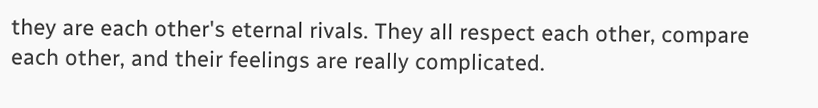they are each other's eternal rivals. They all respect each other, compare each other, and their feelings are really complicated.